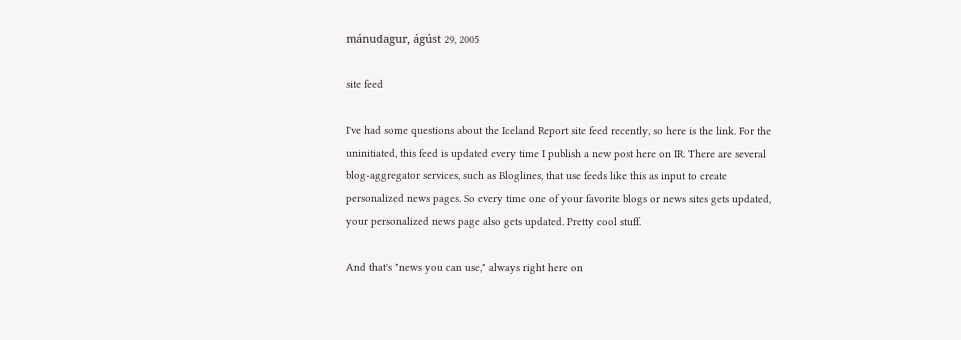mánudagur, ágúst 29, 2005

site feed

I've had some questions about the Iceland Report site feed recently, so here is the link. For the uninitiated, this feed is updated every time I publish a new post here on IR. There are several blog-aggregator services, such as Bloglines, that use feeds like this as input to create personalized news pages. So every time one of your favorite blogs or news sites gets updated, your personalized news page also gets updated. Pretty cool stuff.

And that's "news you can use," always right here on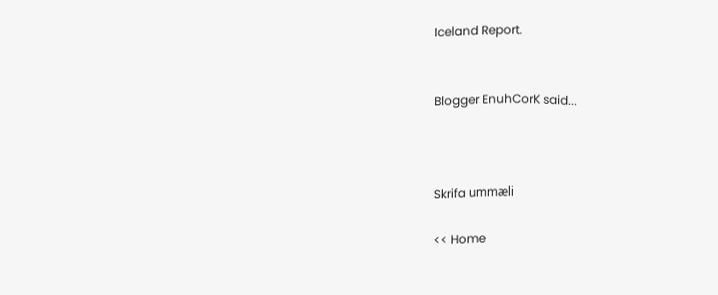Iceland Report.


Blogger EnuhCorK said...



Skrifa ummæli

<< Home